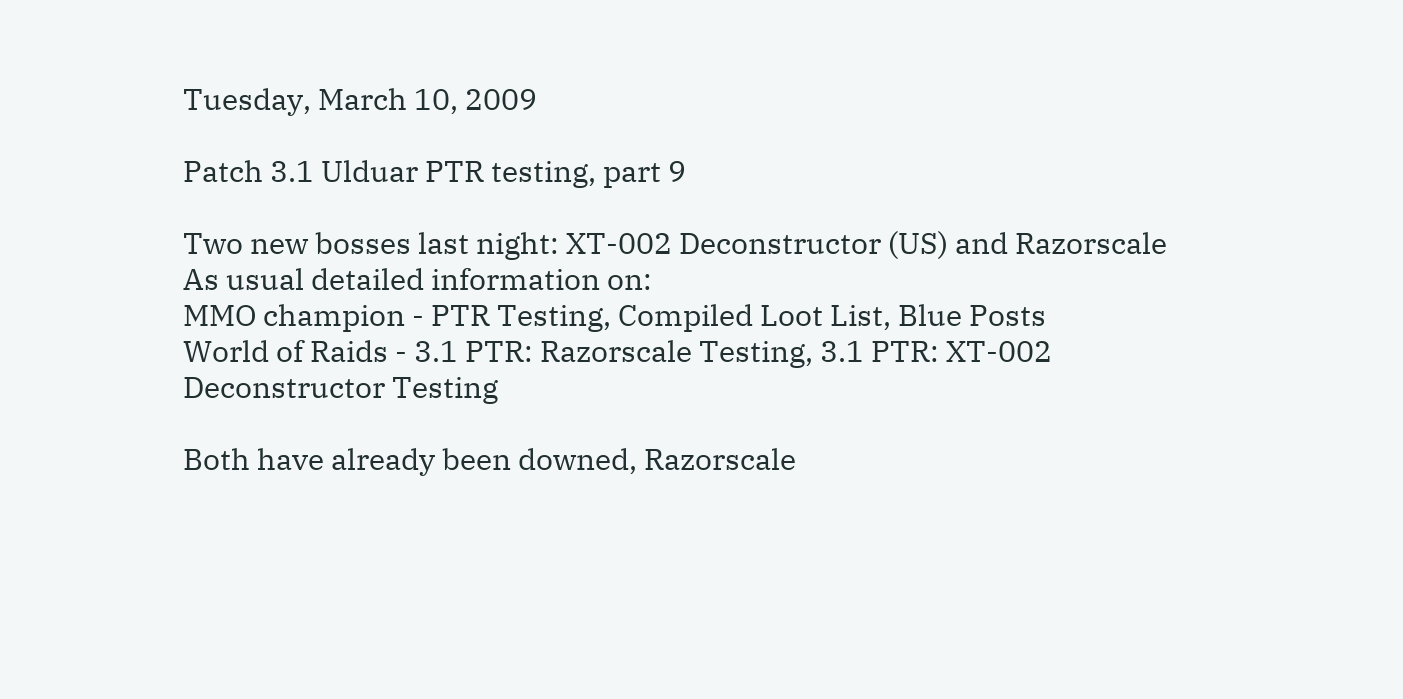Tuesday, March 10, 2009

Patch 3.1 Ulduar PTR testing, part 9

Two new bosses last night: XT-002 Deconstructor (US) and Razorscale
As usual detailed information on:
MMO champion - PTR Testing, Compiled Loot List, Blue Posts
World of Raids - 3.1 PTR: Razorscale Testing, 3.1 PTR: XT-002 Deconstructor Testing

Both have already been downed, Razorscale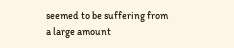seemed to be suffering from
a large amount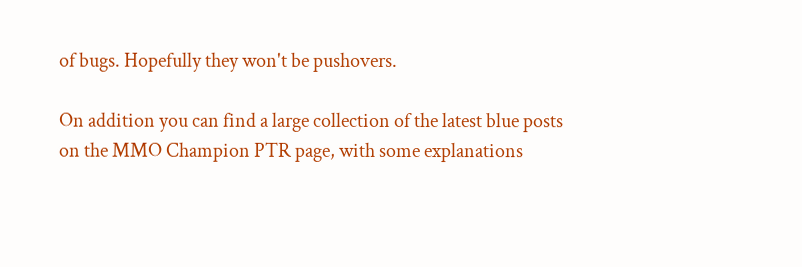of bugs. Hopefully they won't be pushovers.

On addition you can find a large collection of the latest blue posts
on the MMO Champion PTR page, with some explanations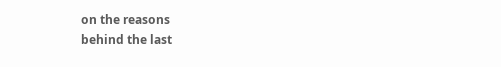on the reasons
behind the last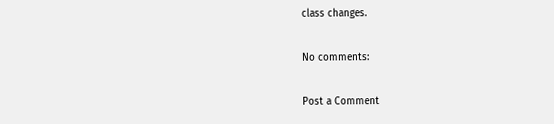class changes.

No comments:

Post a Comment